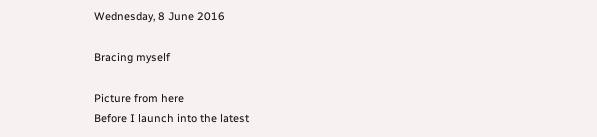Wednesday, 8 June 2016

Bracing myself

Picture from here
Before I launch into the latest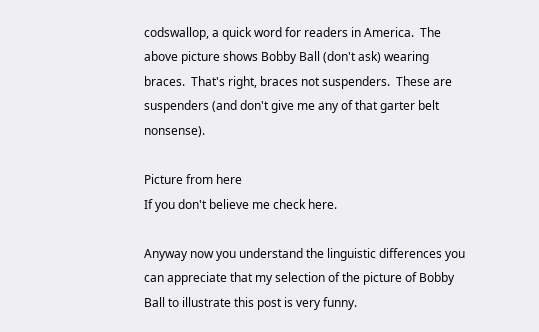codswallop, a quick word for readers in America.  The above picture shows Bobby Ball (don't ask) wearing braces.  That's right, braces not suspenders.  These are suspenders (and don't give me any of that garter belt nonsense).

Picture from here
If you don't believe me check here.

Anyway now you understand the linguistic differences you can appreciate that my selection of the picture of Bobby Ball to illustrate this post is very funny.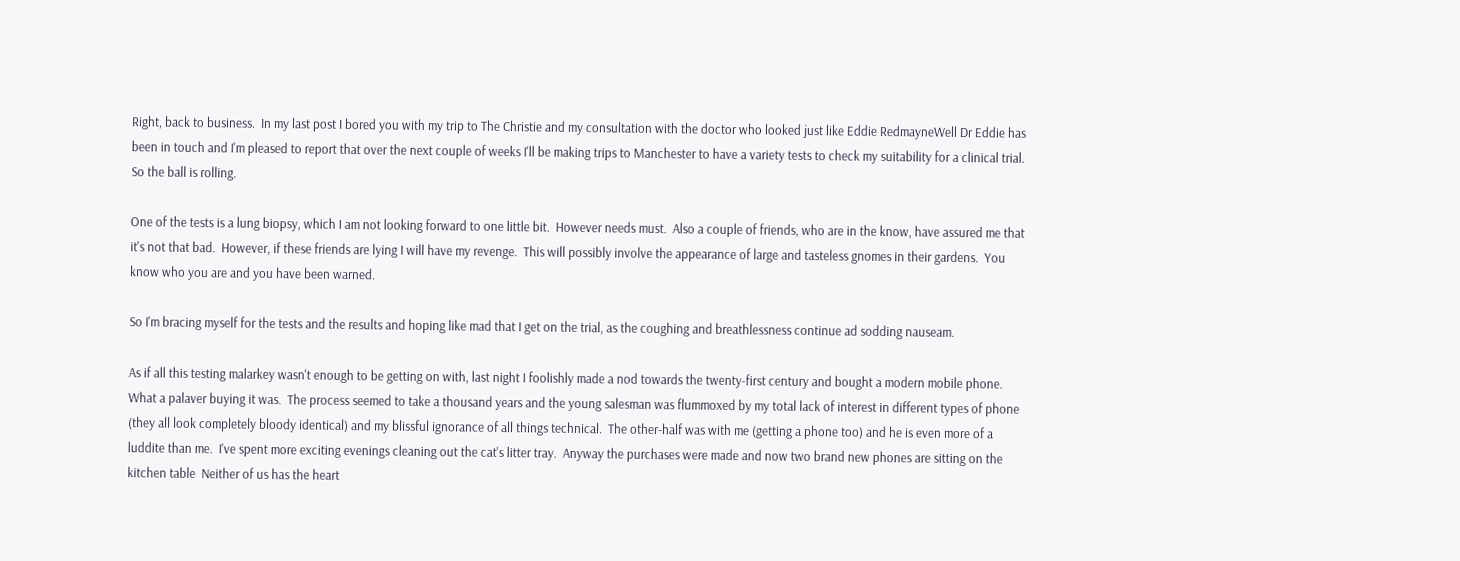Right, back to business.  In my last post I bored you with my trip to The Christie and my consultation with the doctor who looked just like Eddie RedmayneWell Dr Eddie has been in touch and I'm pleased to report that over the next couple of weeks I'll be making trips to Manchester to have a variety tests to check my suitability for a clinical trial.  So the ball is rolling.

One of the tests is a lung biopsy, which I am not looking forward to one little bit.  However needs must.  Also a couple of friends, who are in the know, have assured me that it's not that bad.  However, if these friends are lying I will have my revenge.  This will possibly involve the appearance of large and tasteless gnomes in their gardens.  You know who you are and you have been warned.

So I'm bracing myself for the tests and the results and hoping like mad that I get on the trial, as the coughing and breathlessness continue ad sodding nauseam.

As if all this testing malarkey wasn't enough to be getting on with, last night I foolishly made a nod towards the twenty-first century and bought a modern mobile phone.  What a palaver buying it was.  The process seemed to take a thousand years and the young salesman was flummoxed by my total lack of interest in different types of phone (they all look completely bloody identical) and my blissful ignorance of all things technical.  The other-half was with me (getting a phone too) and he is even more of a luddite than me.  I've spent more exciting evenings cleaning out the cat's litter tray.  Anyway the purchases were made and now two brand new phones are sitting on the kitchen table  Neither of us has the heart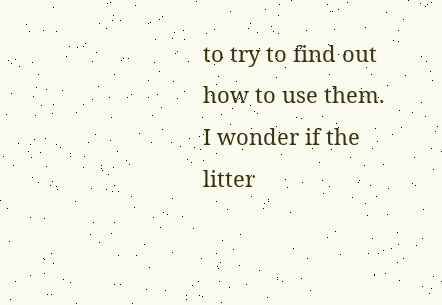to try to find out how to use them.  I wonder if the litter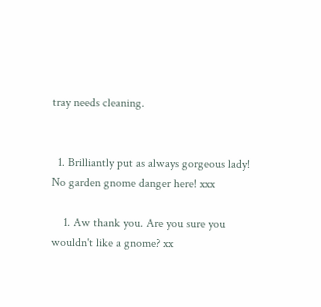tray needs cleaning.


  1. Brilliantly put as always gorgeous lady! No garden gnome danger here! xxx

    1. Aw thank you. Are you sure you wouldn't like a gnome? xx